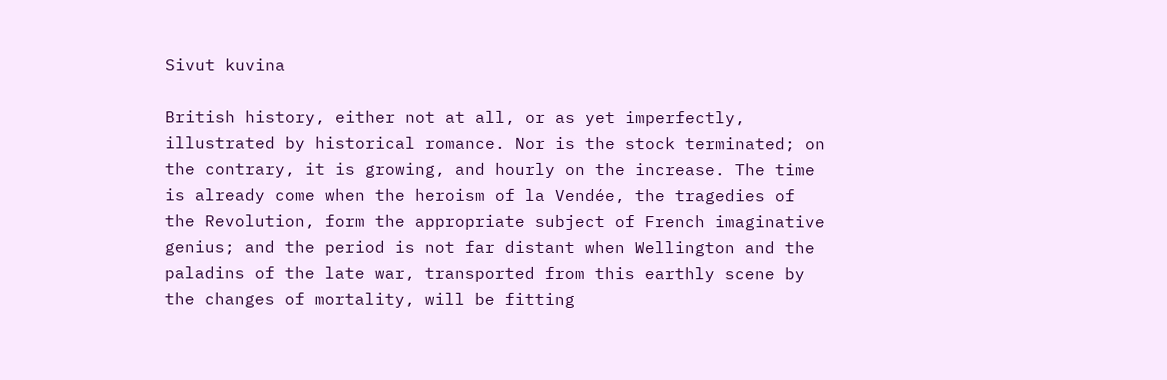Sivut kuvina

British history, either not at all, or as yet imperfectly, illustrated by historical romance. Nor is the stock terminated; on the contrary, it is growing, and hourly on the increase. The time is already come when the heroism of la Vendée, the tragedies of the Revolution, form the appropriate subject of French imaginative genius; and the period is not far distant when Wellington and the paladins of the late war, transported from this earthly scene by the changes of mortality, will be fitting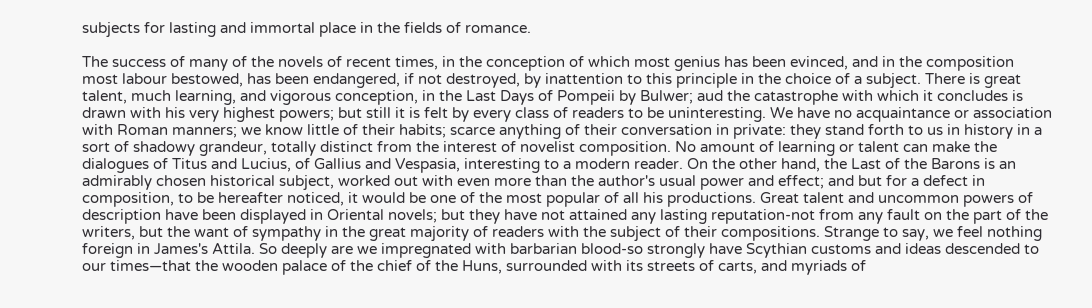subjects for lasting and immortal place in the fields of romance.

The success of many of the novels of recent times, in the conception of which most genius has been evinced, and in the composition most labour bestowed, has been endangered, if not destroyed, by inattention to this principle in the choice of a subject. There is great talent, much learning, and vigorous conception, in the Last Days of Pompeii by Bulwer; aud the catastrophe with which it concludes is drawn with his very highest powers; but still it is felt by every class of readers to be uninteresting. We have no acquaintance or association with Roman manners; we know little of their habits; scarce anything of their conversation in private: they stand forth to us in history in a sort of shadowy grandeur, totally distinct from the interest of novelist composition. No amount of learning or talent can make the dialogues of Titus and Lucius, of Gallius and Vespasia, interesting to a modern reader. On the other hand, the Last of the Barons is an admirably chosen historical subject, worked out with even more than the author's usual power and effect; and but for a defect in composition, to be hereafter noticed, it would be one of the most popular of all his productions. Great talent and uncommon powers of description have been displayed in Oriental novels; but they have not attained any lasting reputation-not from any fault on the part of the writers, but the want of sympathy in the great majority of readers with the subject of their compositions. Strange to say, we feel nothing foreign in James's Attila. So deeply are we impregnated with barbarian blood-so strongly have Scythian customs and ideas descended to our times—that the wooden palace of the chief of the Huns, surrounded with its streets of carts, and myriads of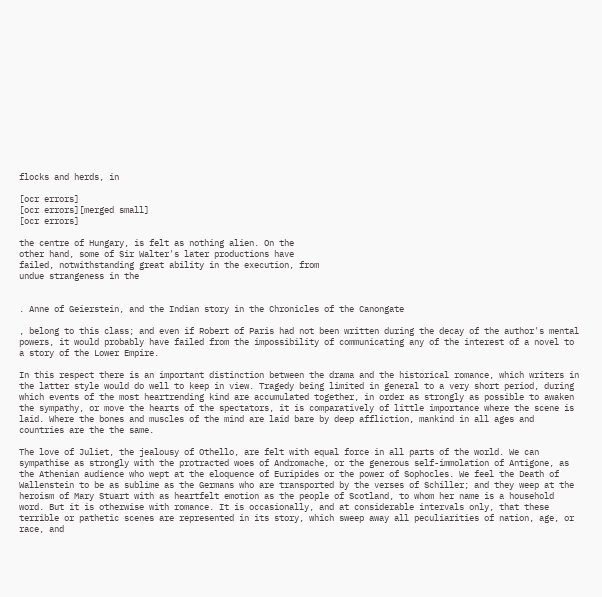flocks and herds, in

[ocr errors]
[ocr errors][merged small]
[ocr errors]

the centre of Hungary, is felt as nothing alien. On the
other hand, some of Sir Walter's later productions have
failed, notwithstanding great ability in the execution, from
undue strangeness in the


. Anne of Geierstein, and the Indian story in the Chronicles of the Canongate

, belong to this class; and even if Robert of Paris had not been written during the decay of the author's mental powers, it would probably have failed from the impossibility of communicating any of the interest of a novel to a story of the Lower Empire.

In this respect there is an important distinction between the drama and the historical romance, which writers in the latter style would do well to keep in view. Tragedy being limited in general to a very short period, during which events of the most heartrending kind are accumulated together, in order as strongly as possible to awaken the sympathy, or move the hearts of the spectators, it is comparatively of little importance where the scene is laid. Where the bones and muscles of the mind are laid bare by deep affliction, mankind in all ages and countries are the the same.

The love of Juliet, the jealousy of Othello, are felt with equal force in all parts of the world. We can sympathise as strongly with the protracted woes of Andromache, or the generous self-immolation of Antigone, as the Athenian audience who wept at the eloquence of Euripides or the power of Sophocles. We feel the Death of Wallenstein to be as sublime as the Germans who are transported by the verses of Schiller; and they weep at the heroism of Mary Stuart with as heartfelt emotion as the people of Scotland, to whom her name is a household word. But it is otherwise with romance. It is occasionally, and at considerable intervals only, that these terrible or pathetic scenes are represented in its story, which sweep away all peculiarities of nation, age, or race, and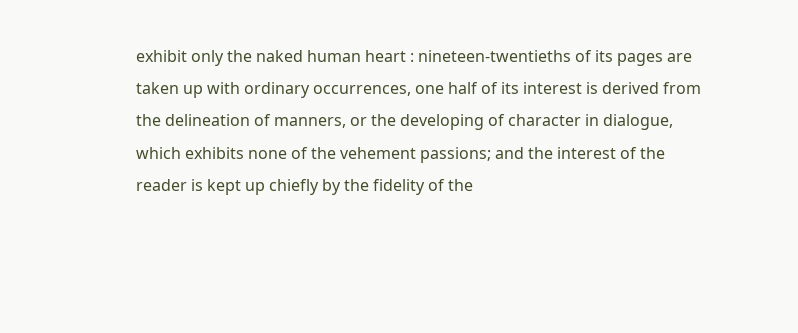exhibit only the naked human heart : nineteen-twentieths of its pages are taken up with ordinary occurrences, one half of its interest is derived from the delineation of manners, or the developing of character in dialogue, which exhibits none of the vehement passions; and the interest of the reader is kept up chiefly by the fidelity of the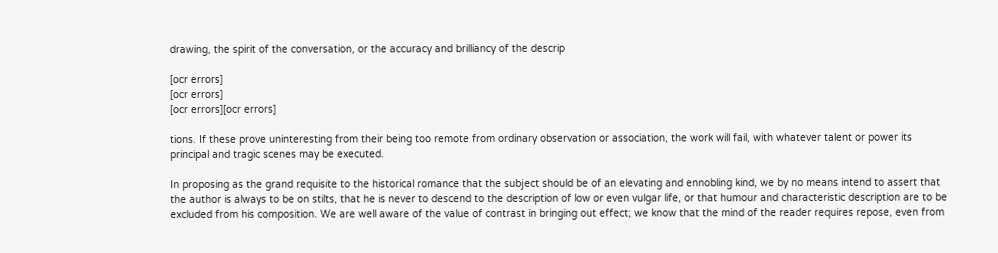drawing, the spirit of the conversation, or the accuracy and brilliancy of the descrip

[ocr errors]
[ocr errors]
[ocr errors][ocr errors]

tions. If these prove uninteresting from their being too remote from ordinary observation or association, the work will fail, with whatever talent or power its principal and tragic scenes may be executed.

In proposing as the grand requisite to the historical romance that the subject should be of an elevating and ennobling kind, we by no means intend to assert that the author is always to be on stilts, that he is never to descend to the description of low or even vulgar life, or that humour and characteristic description are to be excluded from his composition. We are well aware of the value of contrast in bringing out effect; we know that the mind of the reader requires repose, even from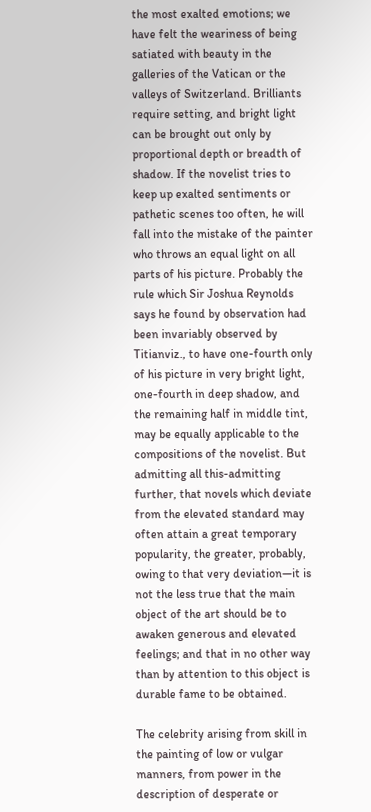the most exalted emotions; we have felt the weariness of being satiated with beauty in the galleries of the Vatican or the valleys of Switzerland. Brilliants require setting, and bright light can be brought out only by proportional depth or breadth of shadow. If the novelist tries to keep up exalted sentiments or pathetic scenes too often, he will fall into the mistake of the painter who throws an equal light on all parts of his picture. Probably the rule which Sir Joshua Reynolds says he found by observation had been invariably observed by Titianviz., to have one-fourth only of his picture in very bright light, one-fourth in deep shadow, and the remaining half in middle tint, may be equally applicable to the compositions of the novelist. But admitting all this-admitting further, that novels which deviate from the elevated standard may often attain a great temporary popularity, the greater, probably, owing to that very deviation—it is not the less true that the main object of the art should be to awaken generous and elevated feelings; and that in no other way than by attention to this object is durable fame to be obtained.

The celebrity arising from skill in the painting of low or vulgar manners, from power in the description of desperate or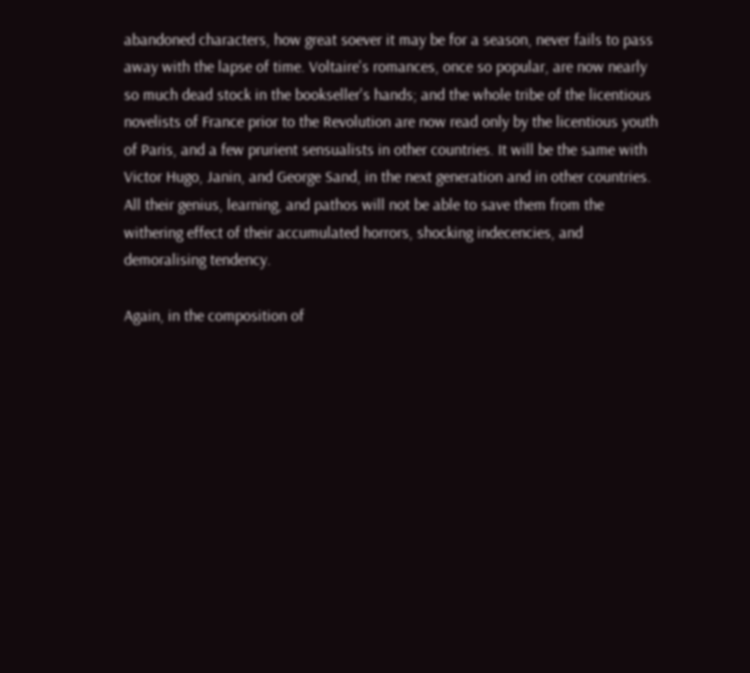abandoned characters, how great soever it may be for a season, never fails to pass away with the lapse of time. Voltaire's romances, once so popular, are now nearly so much dead stock in the bookseller's hands; and the whole tribe of the licentious novelists of France prior to the Revolution are now read only by the licentious youth of Paris, and a few prurient sensualists in other countries. It will be the same with Victor Hugo, Janin, and George Sand, in the next generation and in other countries. All their genius, learning, and pathos will not be able to save them from the withering effect of their accumulated horrors, shocking indecencies, and demoralising tendency.

Again, in the composition of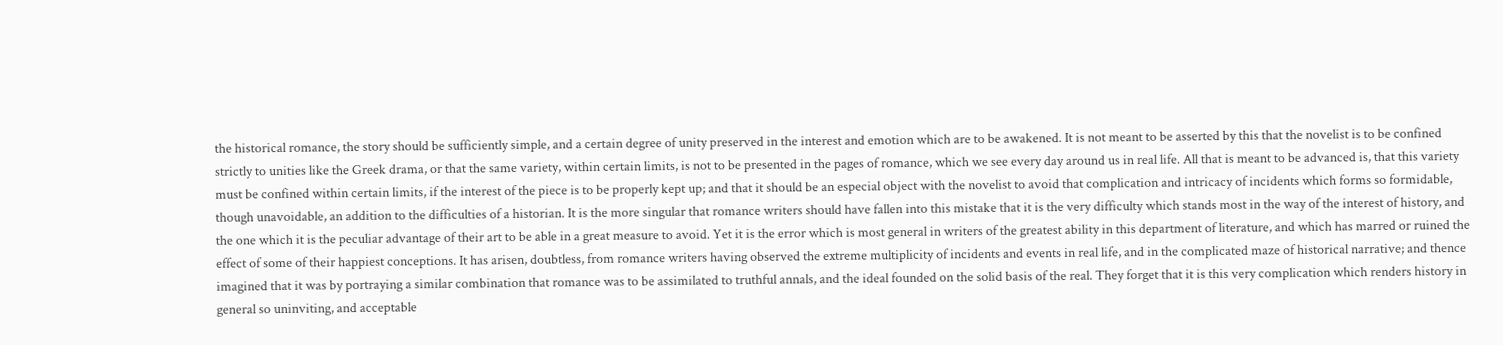the historical romance, the story should be sufficiently simple, and a certain degree of unity preserved in the interest and emotion which are to be awakened. It is not meant to be asserted by this that the novelist is to be confined strictly to unities like the Greek drama, or that the same variety, within certain limits, is not to be presented in the pages of romance, which we see every day around us in real life. All that is meant to be advanced is, that this variety must be confined within certain limits, if the interest of the piece is to be properly kept up; and that it should be an especial object with the novelist to avoid that complication and intricacy of incidents which forms so formidable, though unavoidable, an addition to the difficulties of a historian. It is the more singular that romance writers should have fallen into this mistake that it is the very difficulty which stands most in the way of the interest of history, and the one which it is the peculiar advantage of their art to be able in a great measure to avoid. Yet it is the error which is most general in writers of the greatest ability in this department of literature, and which has marred or ruined the effect of some of their happiest conceptions. It has arisen, doubtless, from romance writers having observed the extreme multiplicity of incidents and events in real life, and in the complicated maze of historical narrative; and thence imagined that it was by portraying a similar combination that romance was to be assimilated to truthful annals, and the ideal founded on the solid basis of the real. They forget that it is this very complication which renders history in general so uninviting, and acceptable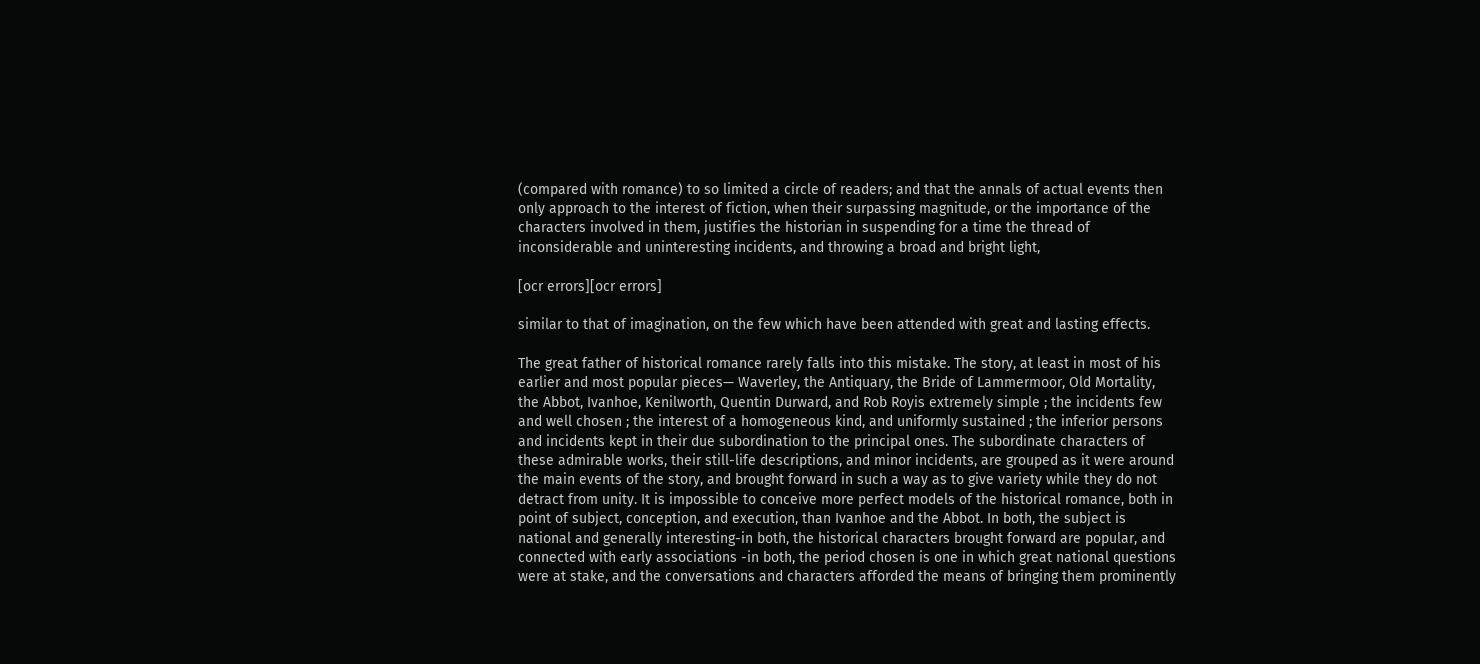(compared with romance) to so limited a circle of readers; and that the annals of actual events then only approach to the interest of fiction, when their surpassing magnitude, or the importance of the characters involved in them, justifies the historian in suspending for a time the thread of inconsiderable and uninteresting incidents, and throwing a broad and bright light,

[ocr errors][ocr errors]

similar to that of imagination, on the few which have been attended with great and lasting effects.

The great father of historical romance rarely falls into this mistake. The story, at least in most of his earlier and most popular pieces— Waverley, the Antiquary, the Bride of Lammermoor, Old Mortality, the Abbot, Ivanhoe, Kenilworth, Quentin Durward, and Rob Royis extremely simple ; the incidents few and well chosen ; the interest of a homogeneous kind, and uniformly sustained ; the inferior persons and incidents kept in their due subordination to the principal ones. The subordinate characters of these admirable works, their still-life descriptions, and minor incidents, are grouped as it were around the main events of the story, and brought forward in such a way as to give variety while they do not detract from unity. It is impossible to conceive more perfect models of the historical romance, both in point of subject, conception, and execution, than Ivanhoe and the Abbot. In both, the subject is national and generally interesting-in both, the historical characters brought forward are popular, and connected with early associations -in both, the period chosen is one in which great national questions were at stake, and the conversations and characters afforded the means of bringing them prominently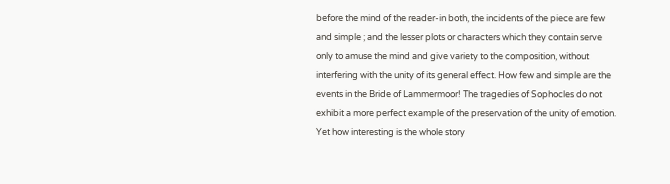before the mind of the reader-in both, the incidents of the piece are few and simple ; and the lesser plots or characters which they contain serve only to amuse the mind and give variety to the composition, without interfering with the unity of its general effect. How few and simple are the events in the Bride of Lammermoor! The tragedies of Sophocles do not exhibit a more perfect example of the preservation of the unity of emotion. Yet how interesting is the whole story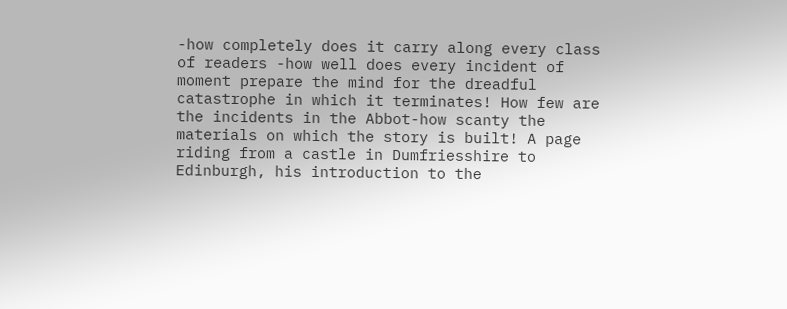-how completely does it carry along every class of readers -how well does every incident of moment prepare the mind for the dreadful catastrophe in which it terminates! How few are the incidents in the Abbot-how scanty the materials on which the story is built! A page riding from a castle in Dumfriesshire to Edinburgh, his introduction to the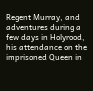Regent Murray, and adventures during a few days in Holyrood, his attendance on the imprisoned Queen in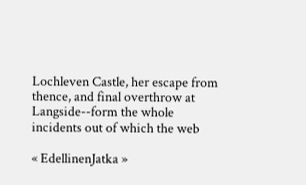Lochleven Castle, her escape from thence, and final overthrow at Langside--form the whole incidents out of which the web

« EdellinenJatka »